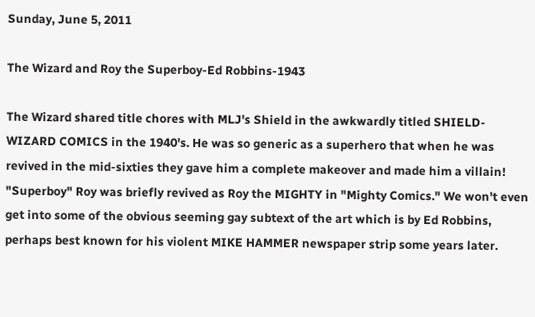Sunday, June 5, 2011

The Wizard and Roy the Superboy-Ed Robbins-1943

The Wizard shared title chores with MLJ's Shield in the awkwardly titled SHIELD-WIZARD COMICS in the 1940's. He was so generic as a superhero that when he was revived in the mid-sixties they gave him a complete makeover and made him a villain! "Superboy" Roy was briefly revived as Roy the MIGHTY in "Mighty Comics." We won't even get into some of the obvious seeming gay subtext of the art which is by Ed Robbins, perhaps best known for his violent MIKE HAMMER newspaper strip some years later.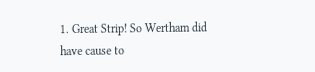1. Great Strip! So Wertham did have cause to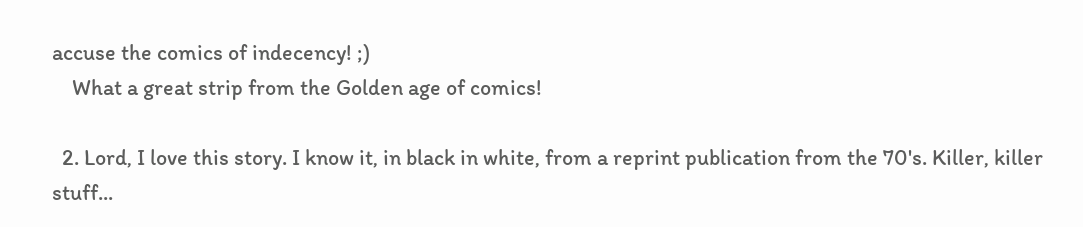accuse the comics of indecency! ;)
    What a great strip from the Golden age of comics!

  2. Lord, I love this story. I know it, in black in white, from a reprint publication from the 70's. Killer, killer stuff...